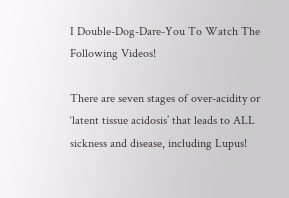I Double-Dog-Dare-You To Watch The Following Videos!

There are seven stages of over-acidity or ‘latent tissue acidosis’ that leads to ALL sickness and disease, including Lupus!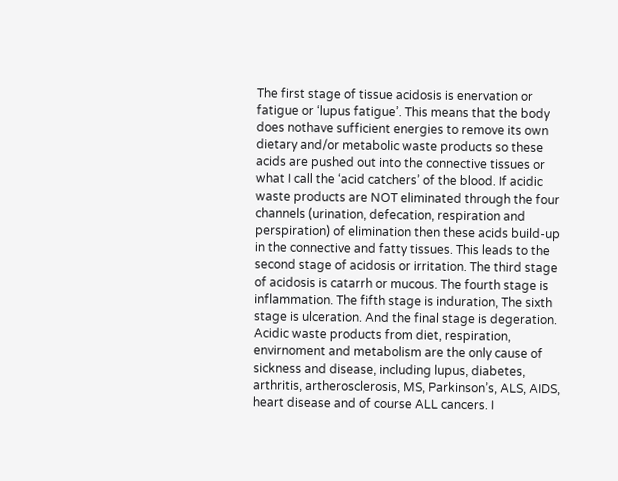The first stage of tissue acidosis is enervation or fatigue or ‘lupus fatigue’. This means that the body does nothave sufficient energies to remove its own dietary and/or metabolic waste products so these acids are pushed out into the connective tissues or what I call the ‘acid catchers’ of the blood. If acidic waste products are NOT eliminated through the four channels (urination, defecation, respiration and perspiration) of elimination then these acids build-up in the connective and fatty tissues. This leads to the second stage of acidosis or irritation. The third stage of acidosis is catarrh or mucous. The fourth stage is inflammation. The fifth stage is induration, The sixth stage is ulceration. And the final stage is degeration. Acidic waste products from diet, respiration, envirnoment and metabolism are the only cause of sickness and disease, including lupus, diabetes, arthritis, artherosclerosis, MS, Parkinson’s, ALS, AIDS, heart disease and of course ALL cancers. I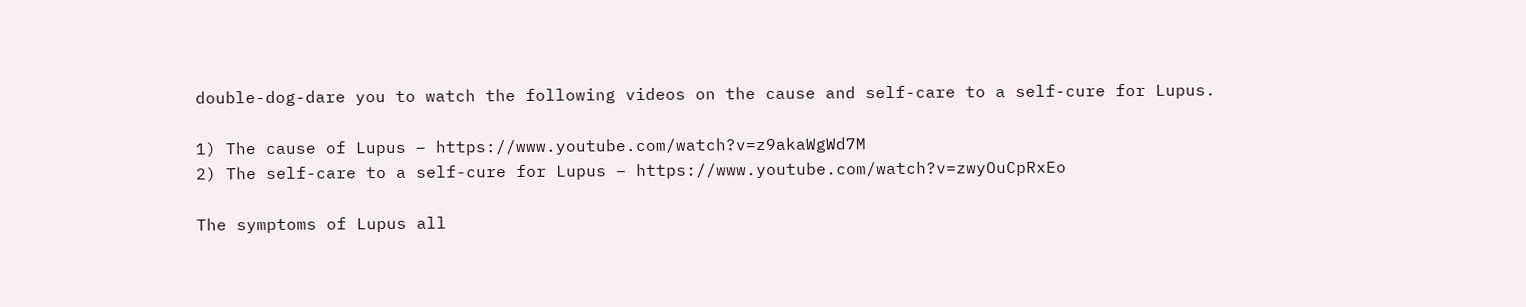double-dog-dare you to watch the following videos on the cause and self-care to a self-cure for Lupus.

1) The cause of Lupus – https://www.youtube.com/watch?v=z9akaWgWd7M
2) The self-care to a self-cure for Lupus – https://www.youtube.com/watch?v=zwyOuCpRxEo

The symptoms of Lupus all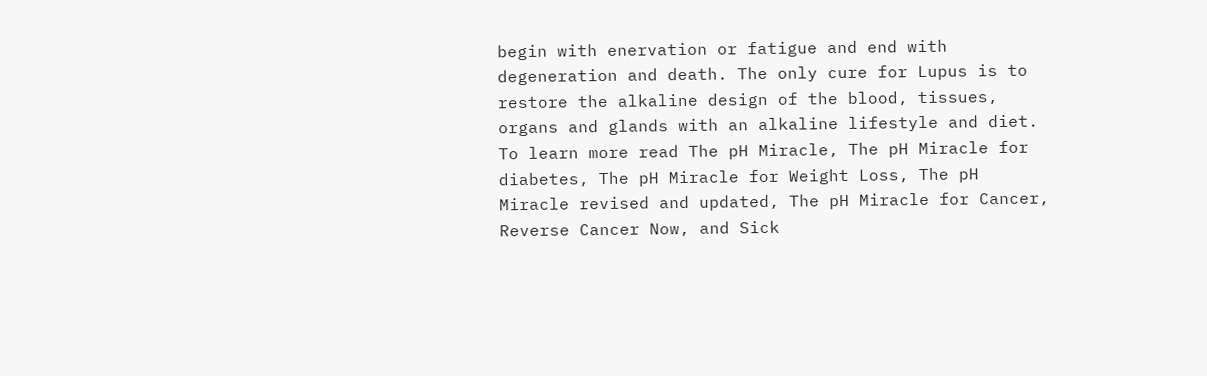begin with enervation or fatigue and end with degeneration and death. The only cure for Lupus is to restore the alkaline design of the blood, tissues, organs and glands with an alkaline lifestyle and diet. To learn more read The pH Miracle, The pH Miracle for diabetes, The pH Miracle for Weight Loss, The pH Miracle revised and updated, The pH Miracle for Cancer, Reverse Cancer Now, and Sick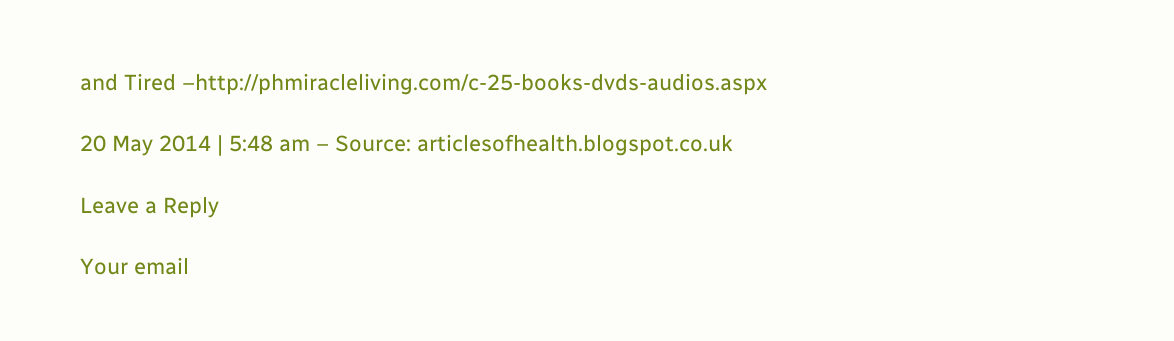and Tired –http://phmiracleliving.com/c-25-books-dvds-audios.aspx

20 May 2014 | 5:48 am – Source: articlesofhealth.blogspot.co.uk

Leave a Reply

Your email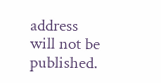address will not be published.